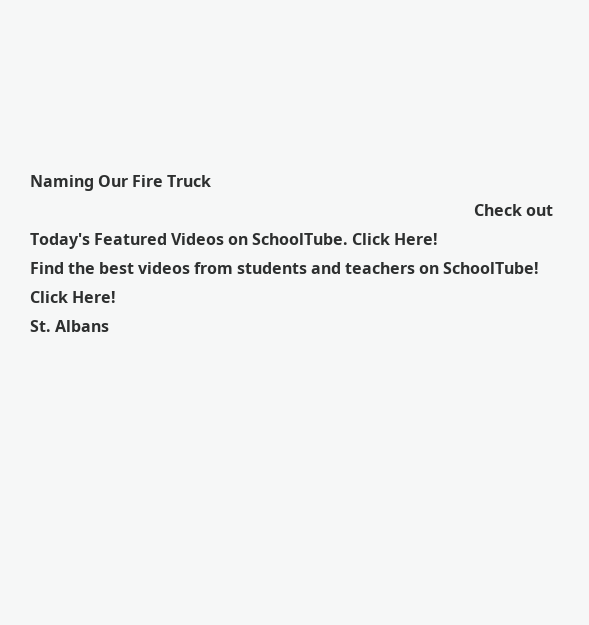Naming Our Fire Truck
                                                                                                               Check out Today's Featured Videos on SchoolTube. Click Here!                                                                                                                                                                                                                                                                           Find the best videos from students and teachers on SchoolTube! Click Here!
St. Albans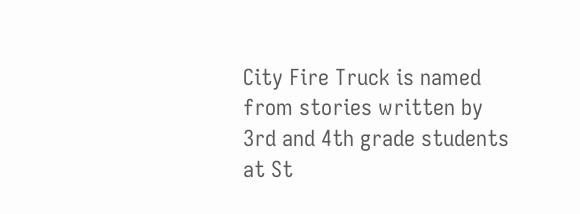City Fire Truck is named from stories written by 3rd and 4th grade students at St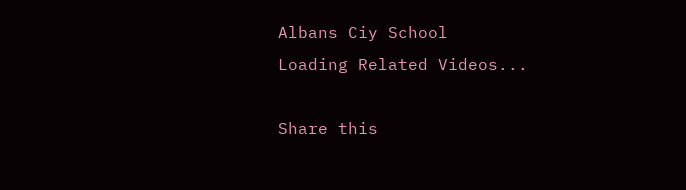Albans Ciy School
Loading Related Videos...

Share this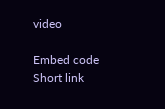video

Embed code
Short link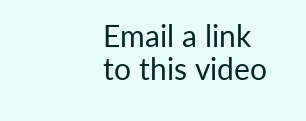Email a link to this video